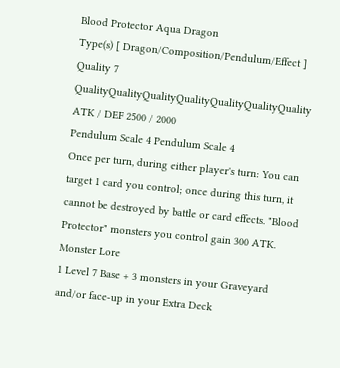Blood Protector Aqua Dragon
Type(s) [ Dragon/Composition/Pendulum/Effect ]
Quality 7 QualityQualityQualityQualityQualityQualityQuality
ATK / DEF 2500 / 2000
Pendulum Scale 4 Pendulum Scale 4
Once per turn, during either player's turn: You can target 1 card you control; once during this turn, it cannot be destroyed by battle or card effects. "Blood Protector" monsters you control gain 300 ATK.
Monster Lore
1 Level 7 Base + 3 monsters in your Graveyard and/or face-up in your Extra Deck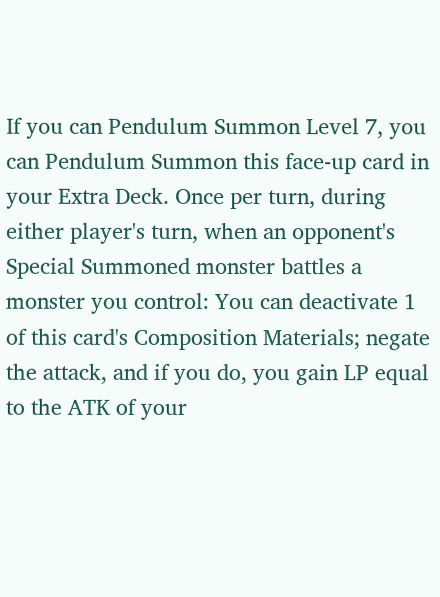If you can Pendulum Summon Level 7, you can Pendulum Summon this face-up card in your Extra Deck. Once per turn, during either player's turn, when an opponent's Special Summoned monster battles a monster you control: You can deactivate 1 of this card's Composition Materials; negate the attack, and if you do, you gain LP equal to the ATK of your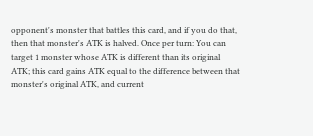opponent's monster that battles this card, and if you do that, then that monster's ATK is halved. Once per turn: You can target 1 monster whose ATK is different than its original ATK; this card gains ATK equal to the difference between that monster's original ATK, and current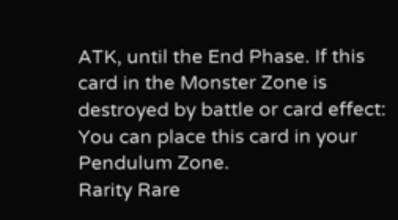ATK, until the End Phase. If this card in the Monster Zone is destroyed by battle or card effect: You can place this card in your Pendulum Zone.
Rarity Rare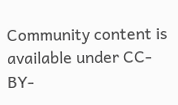Community content is available under CC-BY-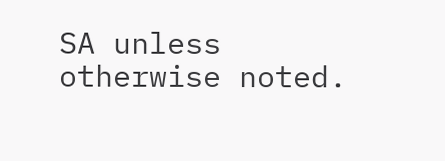SA unless otherwise noted.